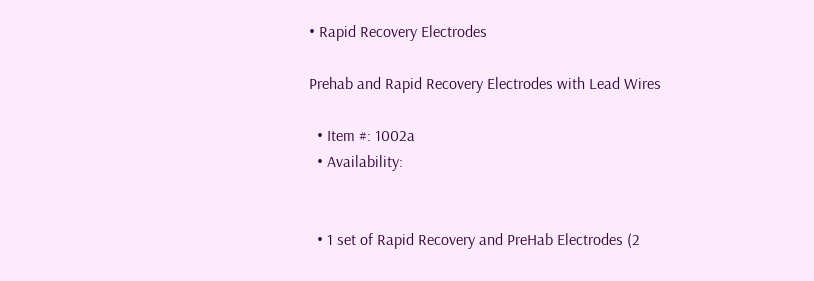• Rapid Recovery Electrodes

Prehab and Rapid Recovery Electrodes with Lead Wires

  • Item #: 1002a
  • Availability:


  • 1 set of Rapid Recovery and PreHab Electrodes (2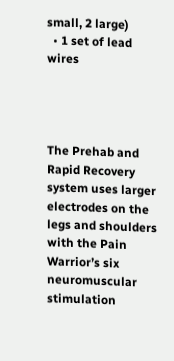small, 2 large)
  • 1 set of lead wires




The Prehab and Rapid Recovery system uses larger electrodes on the legs and shoulders with the Pain Warrior’s six neuromuscular stimulation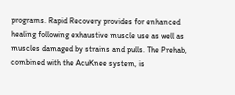programs. Rapid Recovery provides for enhanced healing following exhaustive muscle use as well as muscles damaged by strains and pulls. The Prehab, combined with the AcuKnee system, is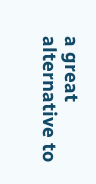a great alternative to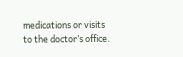medications or visits to the doctor’s office.